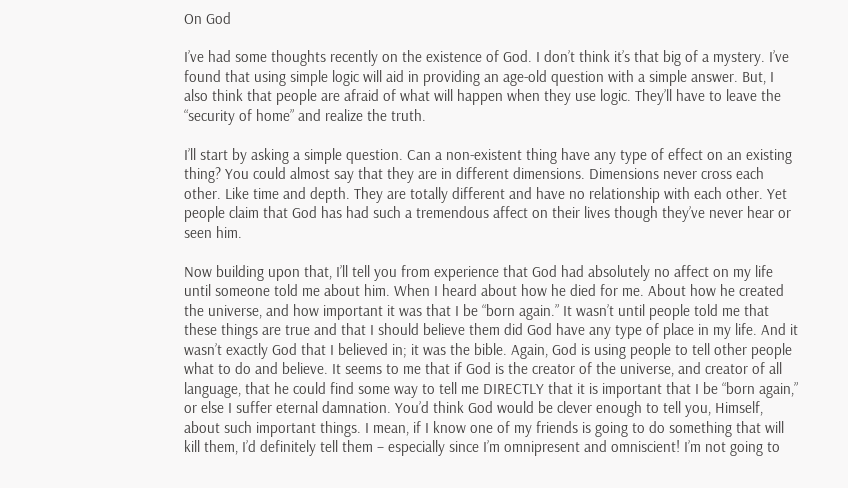On God

I’ve had some thoughts recently on the existence of God. I don’t think it’s that big of a mystery. I’ve found that using simple logic will aid in providing an age-old question with a simple answer. But, I also think that people are afraid of what will happen when they use logic. They’ll have to leave the “security of home” and realize the truth.

I’ll start by asking a simple question. Can a non-existent thing have any type of effect on an existing thing? You could almost say that they are in different dimensions. Dimensions never cross each other. Like time and depth. They are totally different and have no relationship with each other. Yet people claim that God has had such a tremendous affect on their lives though they’ve never hear or seen him.

Now building upon that, I’ll tell you from experience that God had absolutely no affect on my life until someone told me about him. When I heard about how he died for me. About how he created the universe, and how important it was that I be “born again.” It wasn’t until people told me that these things are true and that I should believe them did God have any type of place in my life. And it wasn’t exactly God that I believed in; it was the bible. Again, God is using people to tell other people what to do and believe. It seems to me that if God is the creator of the universe, and creator of all language, that he could find some way to tell me DIRECTLY that it is important that I be “born again,” or else I suffer eternal damnation. You’d think God would be clever enough to tell you, Himself, about such important things. I mean, if I know one of my friends is going to do something that will kill them, I’d definitely tell them – especially since I’m omnipresent and omniscient! I’m not going to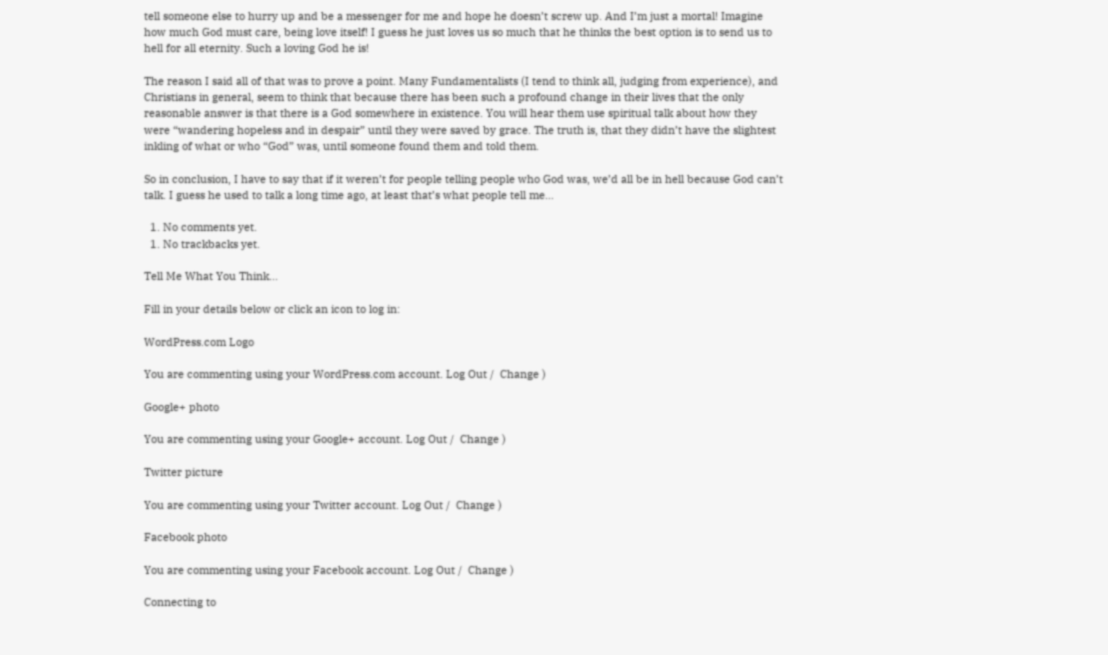tell someone else to hurry up and be a messenger for me and hope he doesn’t screw up. And I’m just a mortal! Imagine how much God must care, being love itself! I guess he just loves us so much that he thinks the best option is to send us to hell for all eternity. Such a loving God he is!

The reason I said all of that was to prove a point. Many Fundamentalists (I tend to think all, judging from experience), and Christians in general, seem to think that because there has been such a profound change in their lives that the only reasonable answer is that there is a God somewhere in existence. You will hear them use spiritual talk about how they were “wandering hopeless and in despair” until they were saved by grace. The truth is, that they didn’t have the slightest inkling of what or who “God” was, until someone found them and told them.

So in conclusion, I have to say that if it weren’t for people telling people who God was, we’d all be in hell because God can’t talk. I guess he used to talk a long time ago, at least that’s what people tell me…

  1. No comments yet.
  1. No trackbacks yet.

Tell Me What You Think...

Fill in your details below or click an icon to log in:

WordPress.com Logo

You are commenting using your WordPress.com account. Log Out /  Change )

Google+ photo

You are commenting using your Google+ account. Log Out /  Change )

Twitter picture

You are commenting using your Twitter account. Log Out /  Change )

Facebook photo

You are commenting using your Facebook account. Log Out /  Change )

Connecting to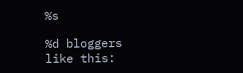%s

%d bloggers like this: